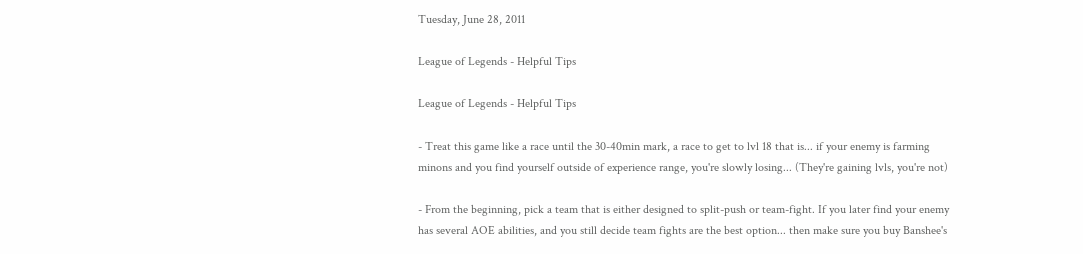Tuesday, June 28, 2011

League of Legends - Helpful Tips

League of Legends - Helpful Tips

- Treat this game like a race until the 30-40min mark, a race to get to lvl 18 that is... if your enemy is farming minons and you find yourself outside of experience range, you're slowly losing... (They're gaining lvls, you're not)

- From the beginning, pick a team that is either designed to split-push or team-fight. If you later find your enemy has several AOE abilities, and you still decide team fights are the best option... then make sure you buy Banshee's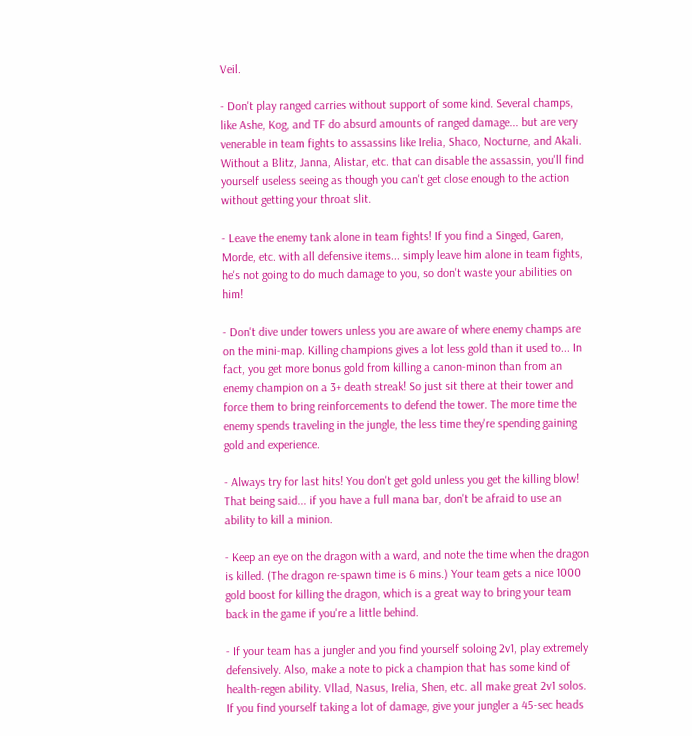Veil.

- Don't play ranged carries without support of some kind. Several champs, like Ashe, Kog, and TF do absurd amounts of ranged damage... but are very venerable in team fights to assassins like Irelia, Shaco, Nocturne, and Akali. Without a Blitz, Janna, Alistar, etc. that can disable the assassin, you'll find yourself useless seeing as though you can't get close enough to the action without getting your throat slit.

- Leave the enemy tank alone in team fights! If you find a Singed, Garen, Morde, etc. with all defensive items... simply leave him alone in team fights, he's not going to do much damage to you, so don't waste your abilities on him!

- Don't dive under towers unless you are aware of where enemy champs are on the mini-map. Killing champions gives a lot less gold than it used to... In fact, you get more bonus gold from killing a canon-minon than from an enemy champion on a 3+ death streak! So just sit there at their tower and force them to bring reinforcements to defend the tower. The more time the enemy spends traveling in the jungle, the less time they're spending gaining gold and experience.

- Always try for last hits! You don't get gold unless you get the killing blow! That being said... if you have a full mana bar, don't be afraid to use an ability to kill a minion.

- Keep an eye on the dragon with a ward, and note the time when the dragon is killed. (The dragon re-spawn time is 6 mins.) Your team gets a nice 1000 gold boost for killing the dragon, which is a great way to bring your team back in the game if you're a little behind.

- If your team has a jungler and you find yourself soloing 2v1, play extremely defensively. Also, make a note to pick a champion that has some kind of health-regen ability. Vllad, Nasus, Irelia, Shen, etc. all make great 2v1 solos. If you find yourself taking a lot of damage, give your jungler a 45-sec heads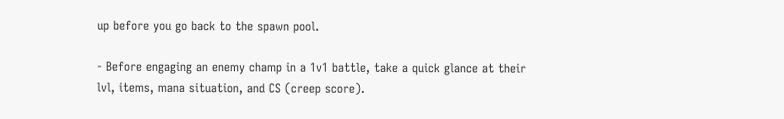up before you go back to the spawn pool.

- Before engaging an enemy champ in a 1v1 battle, take a quick glance at their lvl, items, mana situation, and CS (creep score).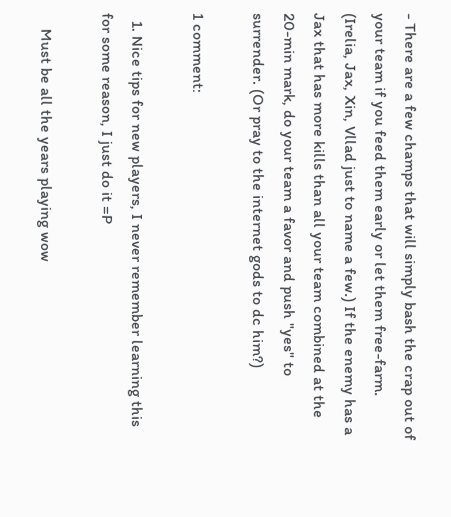- There are a few champs that will simply bash the crap out of your team if you feed them early or let them free-farm. (Irelia, Jax, Xin, Vllad just to name a few.) If the enemy has a Jax that has more kills than all your team combined at the 20-min mark, do your team a favor and push "yes" to surrender. (Or pray to the internet gods to dc him?)

1 comment:

  1. Nice tips for new players, I never remember learning this for some reason, I just do it =P

    Must be all the years playing wow